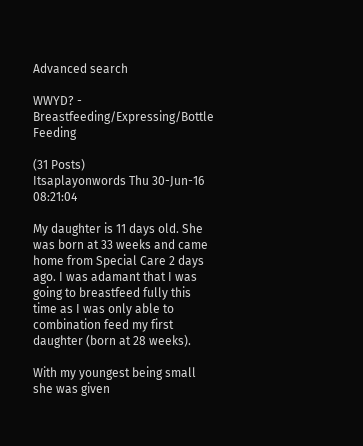Advanced search

WWYD? - Breastfeeding/Expressing/Bottle Feeding

(31 Posts)
Itsaplayonwords Thu 30-Jun-16 08:21:04

My daughter is 11 days old. She was born at 33 weeks and came home from Special Care 2 days ago. I was adamant that I was going to breastfeed fully this time as I was only able to combination feed my first daughter (born at 28 weeks).

With my youngest being small she was given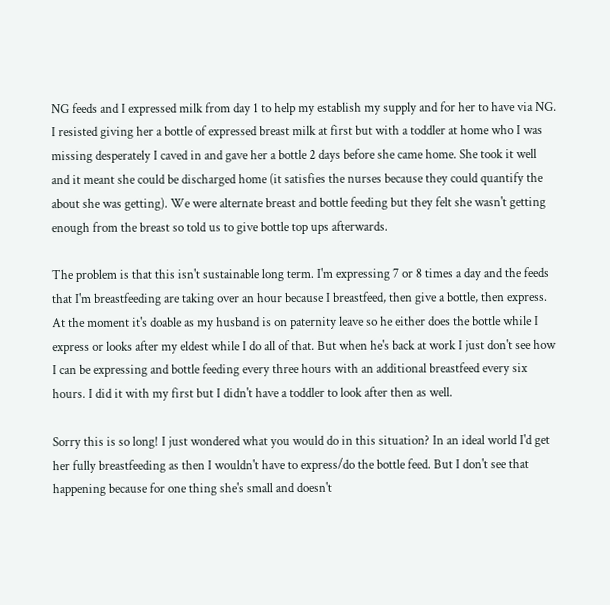NG feeds and I expressed milk from day 1 to help my establish my supply and for her to have via NG. I resisted giving her a bottle of expressed breast milk at first but with a toddler at home who I was missing desperately I caved in and gave her a bottle 2 days before she came home. She took it well and it meant she could be discharged home (it satisfies the nurses because they could quantify the about she was getting). We were alternate breast and bottle feeding but they felt she wasn't getting enough from the breast so told us to give bottle top ups afterwards.

The problem is that this isn't sustainable long term. I'm expressing 7 or 8 times a day and the feeds that I'm breastfeeding are taking over an hour because I breastfeed, then give a bottle, then express. At the moment it's doable as my husband is on paternity leave so he either does the bottle while I express or looks after my eldest while I do all of that. But when he's back at work I just don't see how I can be expressing and bottle feeding every three hours with an additional breastfeed every six hours. I did it with my first but I didn't have a toddler to look after then as well.

Sorry this is so long! I just wondered what you would do in this situation? In an ideal world I'd get her fully breastfeeding as then I wouldn't have to express/do the bottle feed. But I don't see that happening because for one thing she's small and doesn't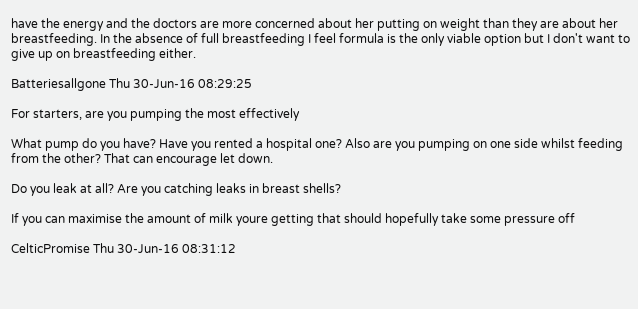have the energy and the doctors are more concerned about her putting on weight than they are about her breastfeeding. In the absence of full breastfeeding I feel formula is the only viable option but I don't want to give up on breastfeeding either.

Batteriesallgone Thu 30-Jun-16 08:29:25

For starters, are you pumping the most effectively

What pump do you have? Have you rented a hospital one? Also are you pumping on one side whilst feeding from the other? That can encourage let down.

Do you leak at all? Are you catching leaks in breast shells?

If you can maximise the amount of milk youre getting that should hopefully take some pressure off

CelticPromise Thu 30-Jun-16 08:31:12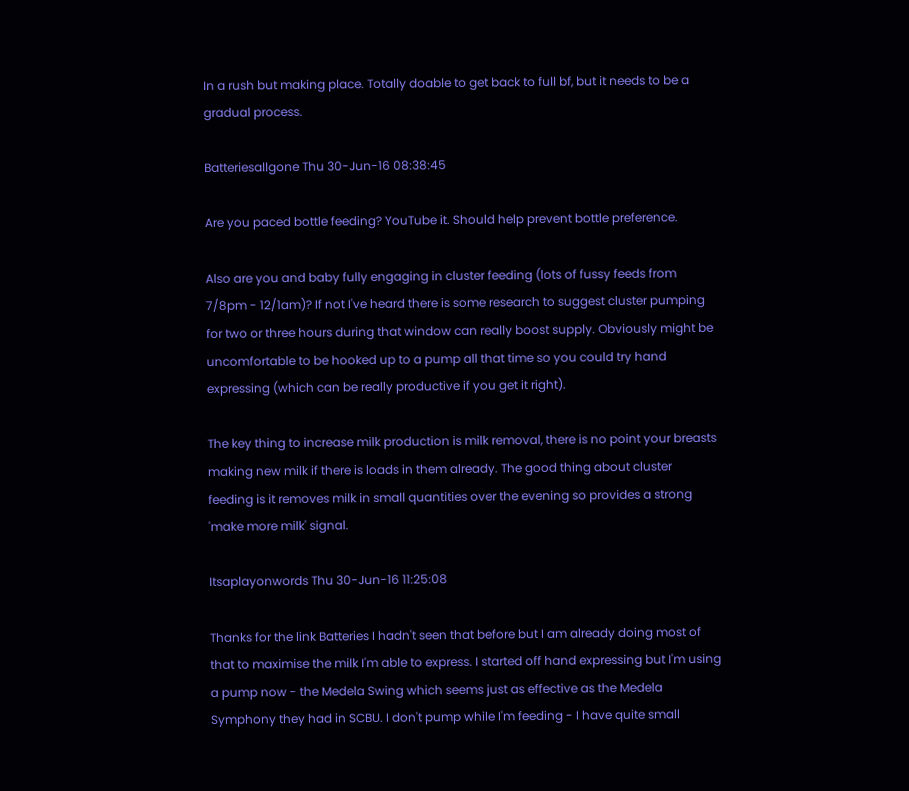In a rush but making place. Totally doable to get back to full bf, but it needs to be a gradual process.

Batteriesallgone Thu 30-Jun-16 08:38:45

Are you paced bottle feeding? YouTube it. Should help prevent bottle preference.

Also are you and baby fully engaging in cluster feeding (lots of fussy feeds from 7/8pm - 12/1am)? If not I've heard there is some research to suggest cluster pumping for two or three hours during that window can really boost supply. Obviously might be uncomfortable to be hooked up to a pump all that time so you could try hand expressing (which can be really productive if you get it right).

The key thing to increase milk production is milk removal, there is no point your breasts making new milk if there is loads in them already. The good thing about cluster feeding is it removes milk in small quantities over the evening so provides a strong 'make more milk' signal.

Itsaplayonwords Thu 30-Jun-16 11:25:08

Thanks for the link Batteries I hadn't seen that before but I am already doing most of that to maximise the milk I'm able to express. I started off hand expressing but I'm using a pump now - the Medela Swing which seems just as effective as the Medela Symphony they had in SCBU. I don't pump while I'm feeding - I have quite small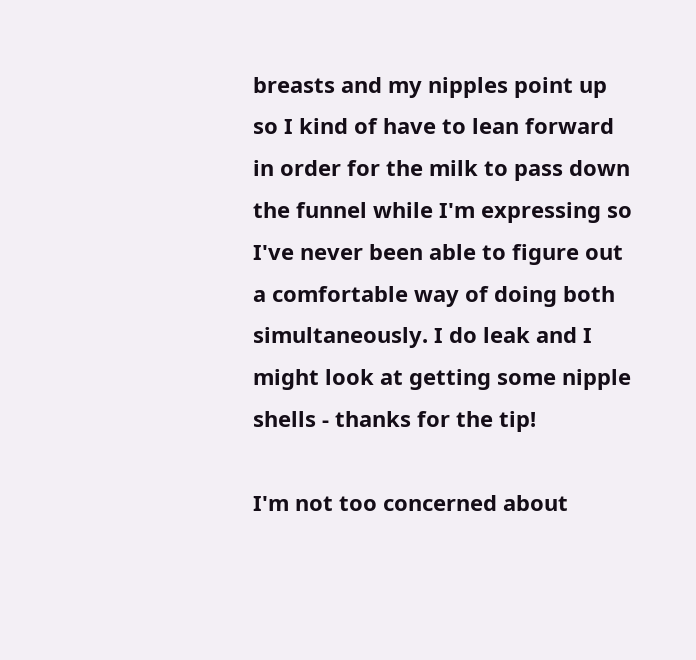breasts and my nipples point up so I kind of have to lean forward in order for the milk to pass down the funnel while I'm expressing so I've never been able to figure out a comfortable way of doing both simultaneously. I do leak and I might look at getting some nipple shells - thanks for the tip!

I'm not too concerned about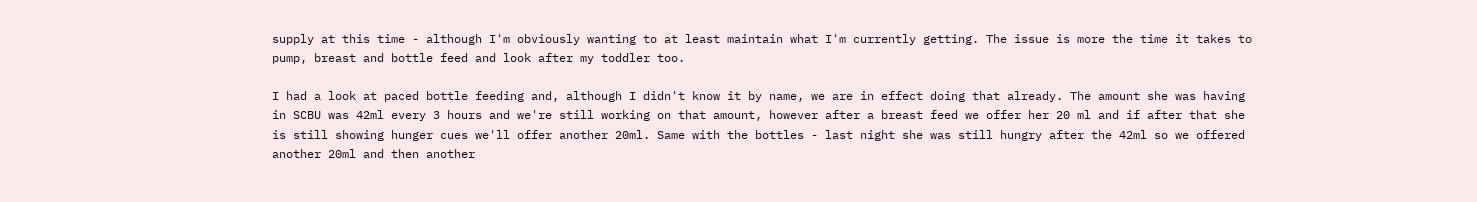supply at this time - although I'm obviously wanting to at least maintain what I'm currently getting. The issue is more the time it takes to pump, breast and bottle feed and look after my toddler too.

I had a look at paced bottle feeding and, although I didn't know it by name, we are in effect doing that already. The amount she was having in SCBU was 42ml every 3 hours and we're still working on that amount, however after a breast feed we offer her 20 ml and if after that she is still showing hunger cues we'll offer another 20ml. Same with the bottles - last night she was still hungry after the 42ml so we offered another 20ml and then another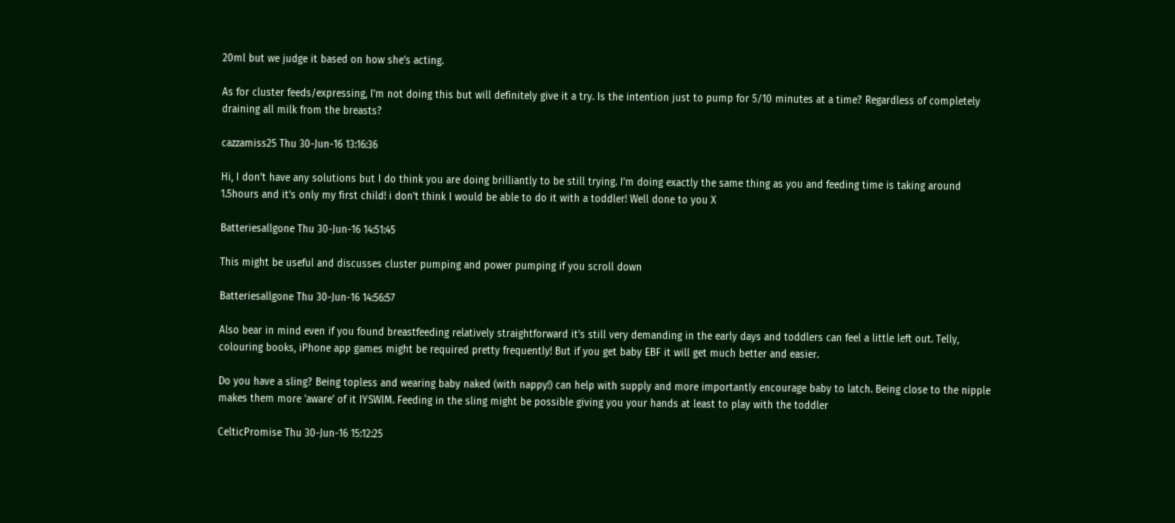20ml but we judge it based on how she's acting.

As for cluster feeds/expressing, I'm not doing this but will definitely give it a try. Is the intention just to pump for 5/10 minutes at a time? Regardless of completely draining all milk from the breasts?

cazzamiss25 Thu 30-Jun-16 13:16:36

Hi, I don't have any solutions but I do think you are doing brilliantly to be still trying. I'm doing exactly the same thing as you and feeding time is taking around 1.5hours and it's only my first child! i don't think I would be able to do it with a toddler! Well done to you X

Batteriesallgone Thu 30-Jun-16 14:51:45

This might be useful and discusses cluster pumping and power pumping if you scroll down

Batteriesallgone Thu 30-Jun-16 14:56:57

Also bear in mind even if you found breastfeeding relatively straightforward it's still very demanding in the early days and toddlers can feel a little left out. Telly, colouring books, iPhone app games might be required pretty frequently! But if you get baby EBF it will get much better and easier.

Do you have a sling? Being topless and wearing baby naked (with nappy!) can help with supply and more importantly encourage baby to latch. Being close to the nipple makes them more 'aware' of it IYSWIM. Feeding in the sling might be possible giving you your hands at least to play with the toddler

CelticPromise Thu 30-Jun-16 15:12:25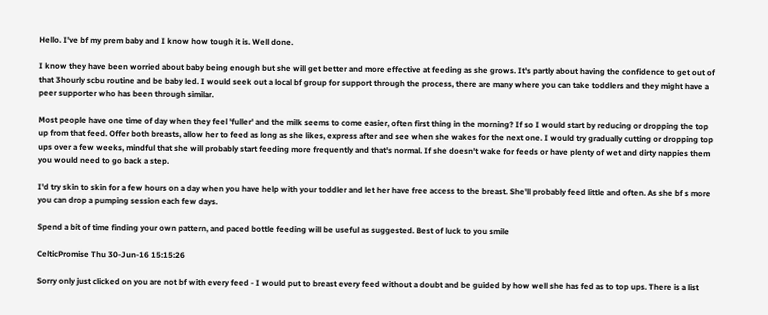Hello. I've bf my prem baby and I know how tough it is. Well done.

I know they have been worried about baby being enough but she will get better and more effective at feeding as she grows. It's partly about having the confidence to get out of that 3hourly scbu routine and be baby led. I would seek out a local bf group for support through the process, there are many where you can take toddlers and they might have a peer supporter who has been through similar.

Most people have one time of day when they feel 'fuller' and the milk seems to come easier, often first thing in the morning? If so I would start by reducing or dropping the top up from that feed. Offer both breasts, allow her to feed as long as she likes, express after and see when she wakes for the next one. I would try gradually cutting or dropping top ups over a few weeks, mindful that she will probably start feeding more frequently and that's normal. If she doesn't wake for feeds or have plenty of wet and dirty nappies them you would need to go back a step.

I'd try skin to skin for a few hours on a day when you have help with your toddler and let her have free access to the breast. She'll probably feed little and often. As she bf s more you can drop a pumping session each few days.

Spend a bit of time finding your own pattern, and paced bottle feeding will be useful as suggested. Best of luck to you smile

CelticPromise Thu 30-Jun-16 15:15:26

Sorry only just clicked on you are not bf with every feed - I would put to breast every feed without a doubt and be guided by how well she has fed as to top ups. There is a list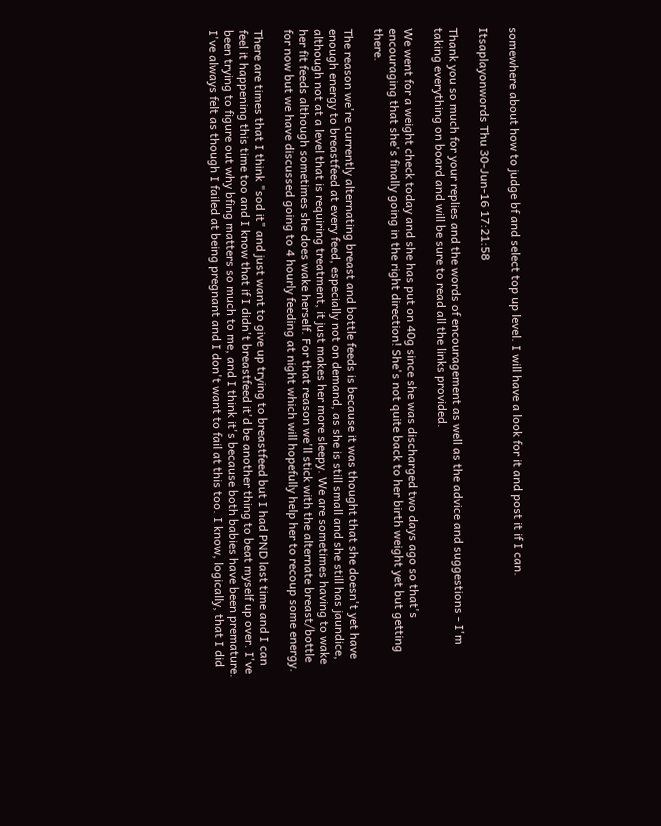somewhere about how to judge bf and select top up level. I will have a look for it and post it if I can.

Itsaplayonwords Thu 30-Jun-16 17:21:58

Thank you so much for your replies and the words of encouragement as well as the advice and suggestions - I'm taking everything on board and will be sure to read all the links provided.

We went for a weight check today and she has put on 40g since she was discharged two days ago so that's encouraging that she's finally going in the right direction! She's not quite back to her birth weight yet but getting there.

The reason we're currently alternating breast and bottle feeds is because it was thought that she doesn't yet have enough energy to breastfeed at every feed, especially not on demand, as she is still small and she still has jaundice, although not at a level that is requiring treatment, it just makes her more sleepy. We are sometimes having to wake her fit feeds although sometimes she does wake herself. For that reason we'll stick with the alternate breast/bottle for now but we have discussed going to 4 hourly feeding at night which will hopefully help her to recoup some energy.

There are times that I think "sod it" and just want to give up trying to breastfeed but I had PND last time and I can feel it happening this time too and I know that if I didn't breastfeed it'd be another thing to beat myself up over. I've been trying to figure out why bfing matters so much to me, and I think it's because both babies have been premature. I've always felt as though I failed at being pregnant and I don't want to fail at this too. I know, logically, that I did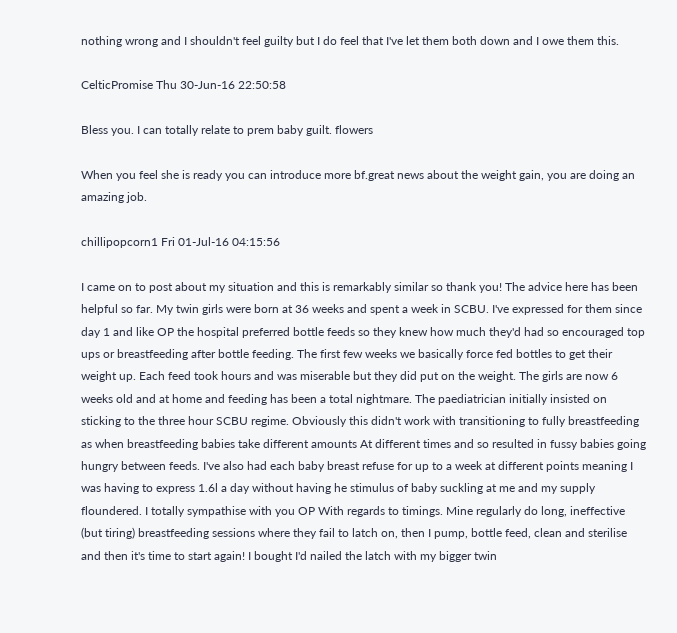nothing wrong and I shouldn't feel guilty but I do feel that I've let them both down and I owe them this.

CelticPromise Thu 30-Jun-16 22:50:58

Bless you. I can totally relate to prem baby guilt. flowers

When you feel she is ready you can introduce more bf.great news about the weight gain, you are doing an amazing job.

chillipopcorn1 Fri 01-Jul-16 04:15:56

I came on to post about my situation and this is remarkably similar so thank you! The advice here has been helpful so far. My twin girls were born at 36 weeks and spent a week in SCBU. I've expressed for them since day 1 and like OP the hospital preferred bottle feeds so they knew how much they'd had so encouraged top ups or breastfeeding after bottle feeding. The first few weeks we basically force fed bottles to get their weight up. Each feed took hours and was miserable but they did put on the weight. The girls are now 6 weeks old and at home and feeding has been a total nightmare. The paediatrician initially insisted on sticking to the three hour SCBU regime. Obviously this didn't work with transitioning to fully breastfeeding as when breastfeeding babies take different amounts At different times and so resulted in fussy babies going hungry between feeds. I've also had each baby breast refuse for up to a week at different points meaning I was having to express 1.6l a day without having he stimulus of baby suckling at me and my supply floundered. I totally sympathise with you OP With regards to timings. Mine regularly do long, ineffective (but tiring) breastfeeding sessions where they fail to latch on, then I pump, bottle feed, clean and sterilise and then it's time to start again! I bought I'd nailed the latch with my bigger twin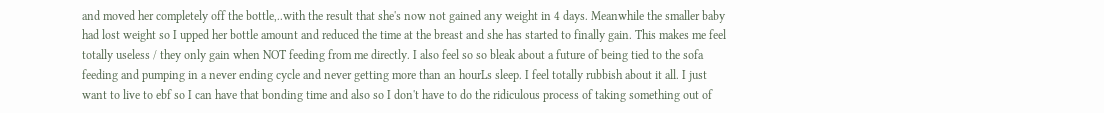and moved her completely off the bottle,..with the result that she's now not gained any weight in 4 days. Meanwhile the smaller baby had lost weight so I upped her bottle amount and reduced the time at the breast and she has started to finally gain. This makes me feel totally useless / they only gain when NOT feeding from me directly. I also feel so so bleak about a future of being tied to the sofa feeding and pumping in a never ending cycle and never getting more than an hourLs sleep. I feel totally rubbish about it all. I just want to live to ebf so I can have that bonding time and also so I don't have to do the ridiculous process of taking something out of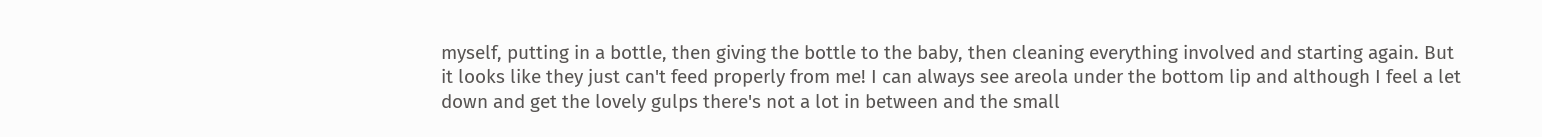myself, putting in a bottle, then giving the bottle to the baby, then cleaning everything involved and starting again. But it looks like they just can't feed properly from me! I can always see areola under the bottom lip and although I feel a let down and get the lovely gulps there's not a lot in between and the small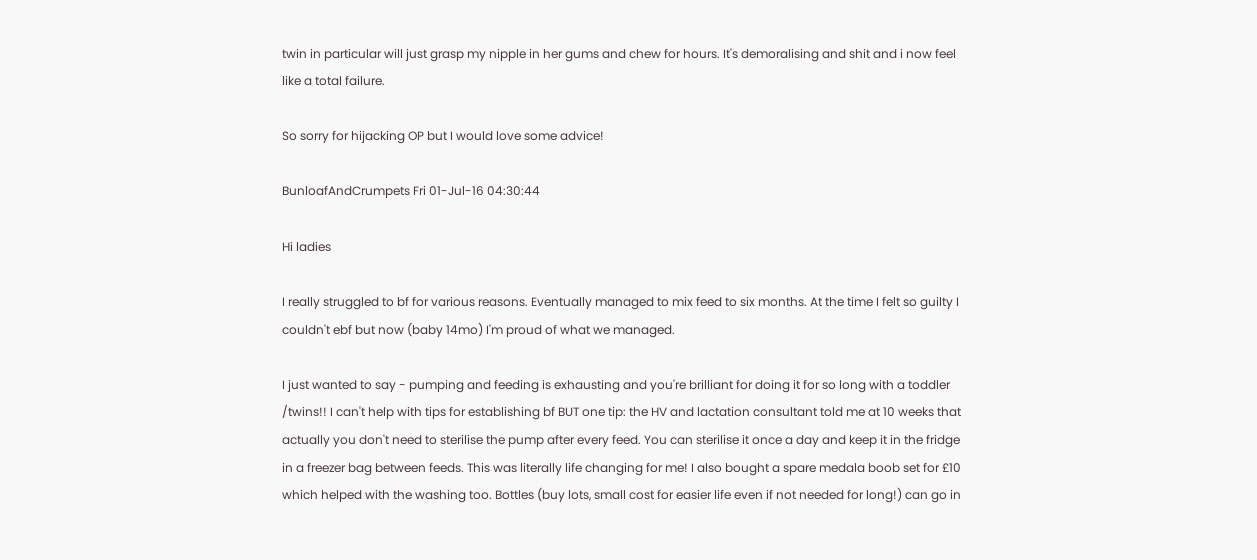twin in particular will just grasp my nipple in her gums and chew for hours. It's demoralising and shit and i now feel like a total failure.

So sorry for hijacking OP but I would love some advice!

BunloafAndCrumpets Fri 01-Jul-16 04:30:44

Hi ladies

I really struggled to bf for various reasons. Eventually managed to mix feed to six months. At the time I felt so guilty I couldn't ebf but now (baby 14mo) I'm proud of what we managed.

I just wanted to say - pumping and feeding is exhausting and you're brilliant for doing it for so long with a toddler /twins!! I can't help with tips for establishing bf BUT one tip: the HV and lactation consultant told me at 10 weeks that actually you don't need to sterilise the pump after every feed. You can sterilise it once a day and keep it in the fridge in a freezer bag between feeds. This was literally life changing for me! I also bought a spare medala boob set for £10 which helped with the washing too. Bottles (buy lots, small cost for easier life even if not needed for long!) can go in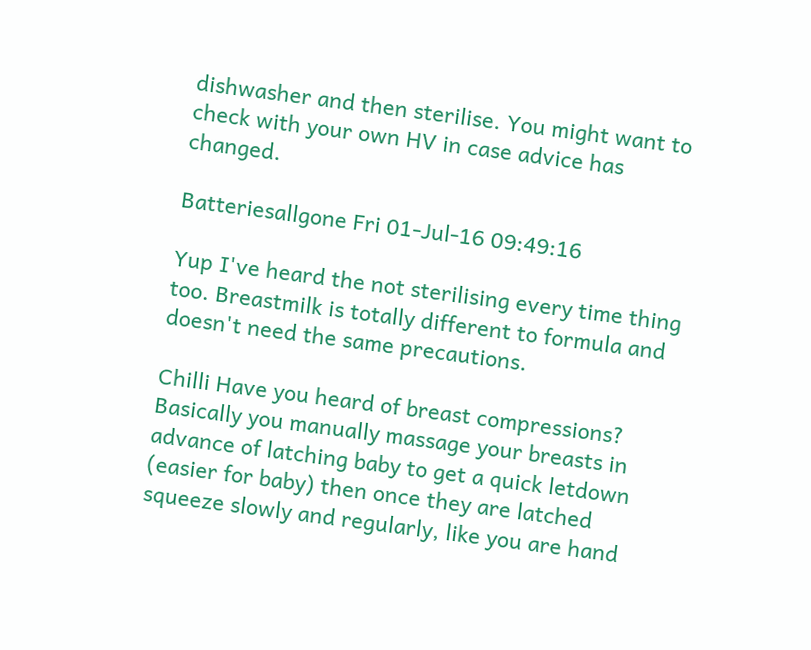dishwasher and then sterilise. You might want to check with your own HV in case advice has changed.

Batteriesallgone Fri 01-Jul-16 09:49:16

Yup I've heard the not sterilising every time thing too. Breastmilk is totally different to formula and doesn't need the same precautions.

Chilli Have you heard of breast compressions? Basically you manually massage your breasts in advance of latching baby to get a quick letdown (easier for baby) then once they are latched squeeze slowly and regularly, like you are hand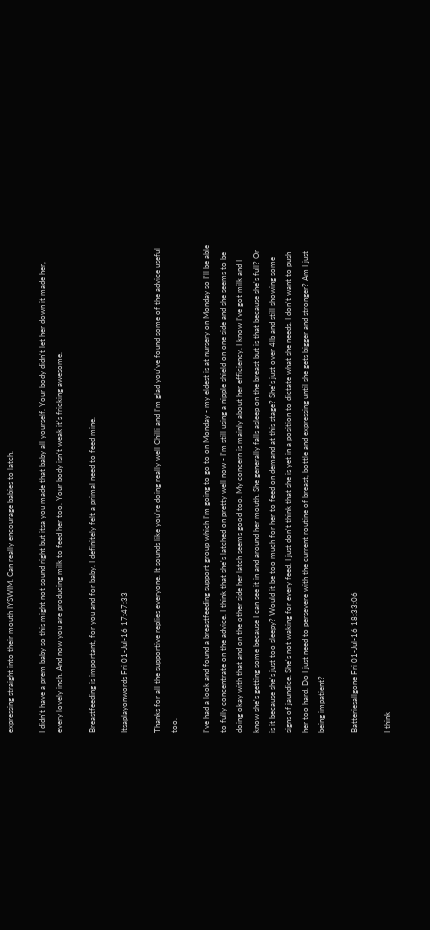expressing straight into their mouth IYSWIM. Can really encourage babies to latch.

I didn't have a prem baby so this might not sound right but itsa you made that baby all yourself. Your body didn't let her down it made her, every lovely inch. And now you are producing milk to feed her too. Your body isn't weak it's fricking awesome.

Breastfeeding is important, for you and for baby. I definitely felt a primal need to feed mine.

Itsaplayonwords Fri 01-Jul-16 17:47:33

Thanks for all the supportive replies everyone. It sounds like you're doing really well Chilli and I'm glad you've found some of the advice useful too.

I've had a look and found a breastfeeding support group which I'm going to go to on Monday - my eldest is at nursery on Monday so I'll be able to fully concentrate on the advice. I think that she's latched on pretty well now - I'm still using a nipple shield on one side and she seems to be doing okay with that and on the other side her latch seems good too. My concern is mainly about her efficiency. I know I've got milk and I know she's getting some because I can see it in and around her mouth. She generally falls asleep on the breast but is that because she's full? Or is it because she's just too sleepy? Would it be too much for her to feed on demand at this stage? She's just over 4lb and still showing some signs of jaundice. She's not waking for every feed. I just don't think that she is yet in a position to dictate what she needs. I don't want to push her too hard. Do I just need to persevere with the current routine of breast, bottle and expressing until she gets bigger and stronger? Am I just being impatient?

Batteriesallgone Fri 01-Jul-16 18:33:06

I think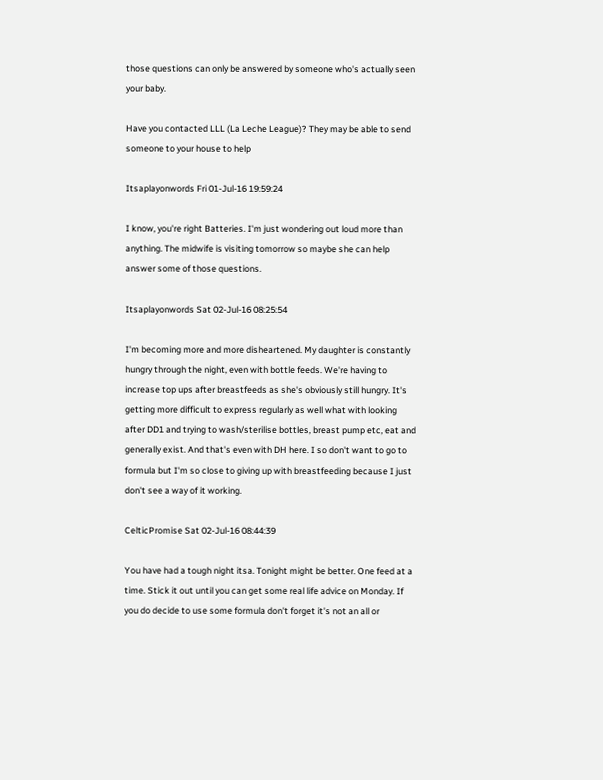those questions can only be answered by someone who's actually seen your baby.

Have you contacted LLL (La Leche League)? They may be able to send someone to your house to help

Itsaplayonwords Fri 01-Jul-16 19:59:24

I know, you're right Batteries. I'm just wondering out loud more than anything. The midwife is visiting tomorrow so maybe she can help answer some of those questions.

Itsaplayonwords Sat 02-Jul-16 08:25:54

I'm becoming more and more disheartened. My daughter is constantly hungry through the night, even with bottle feeds. We're having to increase top ups after breastfeeds as she's obviously still hungry. It's getting more difficult to express regularly as well what with looking after DD1 and trying to wash/sterilise bottles, breast pump etc, eat and generally exist. And that's even with DH here. I so don't want to go to formula but I'm so close to giving up with breastfeeding because I just don't see a way of it working.

CelticPromise Sat 02-Jul-16 08:44:39

You have had a tough night itsa. Tonight might be better. One feed at a time. Stick it out until you can get some real life advice on Monday. If you do decide to use some formula don't forget it's not an all or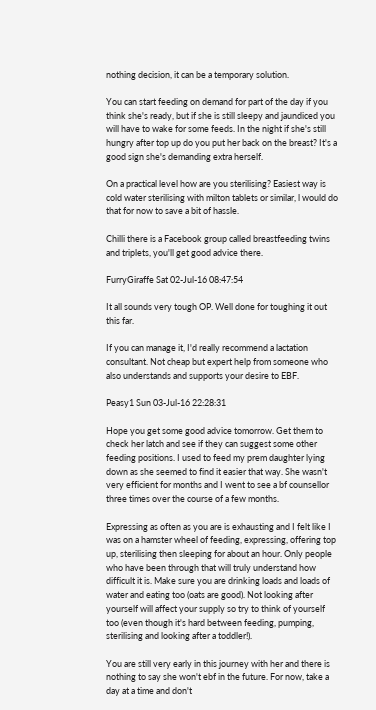nothing decision, it can be a temporary solution.

You can start feeding on demand for part of the day if you think she's ready, but if she is still sleepy and jaundiced you will have to wake for some feeds. In the night if she's still hungry after top up do you put her back on the breast? It's a good sign she's demanding extra herself.

On a practical level how are you sterilising? Easiest way is cold water sterilising with milton tablets or similar, l would do that for now to save a bit of hassle.

Chilli there is a Facebook group called breastfeeding twins and triplets, you'll get good advice there.

FurryGiraffe Sat 02-Jul-16 08:47:54

It all sounds very tough OP. Well done for toughing it out this far.

If you can manage it, I'd really recommend a lactation consultant. Not cheap but expert help from someone who also understands and supports your desire to EBF.

Peasy1 Sun 03-Jul-16 22:28:31

Hope you get some good advice tomorrow. Get them to check her latch and see if they can suggest some other feeding positions. I used to feed my prem daughter lying down as she seemed to find it easier that way. She wasn't very efficient for months and I went to see a bf counsellor three times over the course of a few months.

Expressing as often as you are is exhausting and I felt like I was on a hamster wheel of feeding, expressing, offering top up, sterilising then sleeping for about an hour. Only people who have been through that will truly understand how difficult it is. Make sure you are drinking loads and loads of water and eating too (oats are good). Not looking after yourself will affect your supply so try to think of yourself too (even though it's hard between feeding, pumping, sterilising and looking after a toddler!).

You are still very early in this journey with her and there is nothing to say she won't ebf in the future. For now, take a day at a time and don't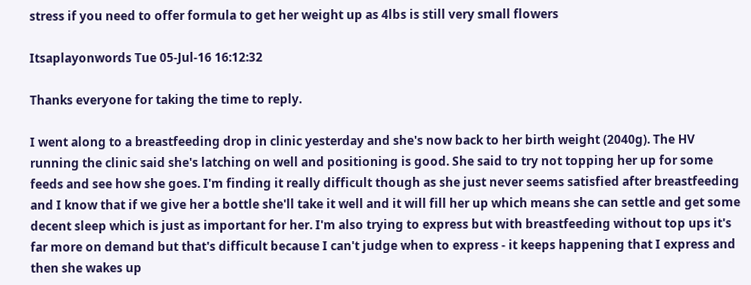stress if you need to offer formula to get her weight up as 4lbs is still very small flowers

Itsaplayonwords Tue 05-Jul-16 16:12:32

Thanks everyone for taking the time to reply.

I went along to a breastfeeding drop in clinic yesterday and she's now back to her birth weight (2040g). The HV running the clinic said she's latching on well and positioning is good. She said to try not topping her up for some feeds and see how she goes. I'm finding it really difficult though as she just never seems satisfied after breastfeeding and I know that if we give her a bottle she'll take it well and it will fill her up which means she can settle and get some decent sleep which is just as important for her. I'm also trying to express but with breastfeeding without top ups it's far more on demand but that's difficult because I can't judge when to express - it keeps happening that I express and then she wakes up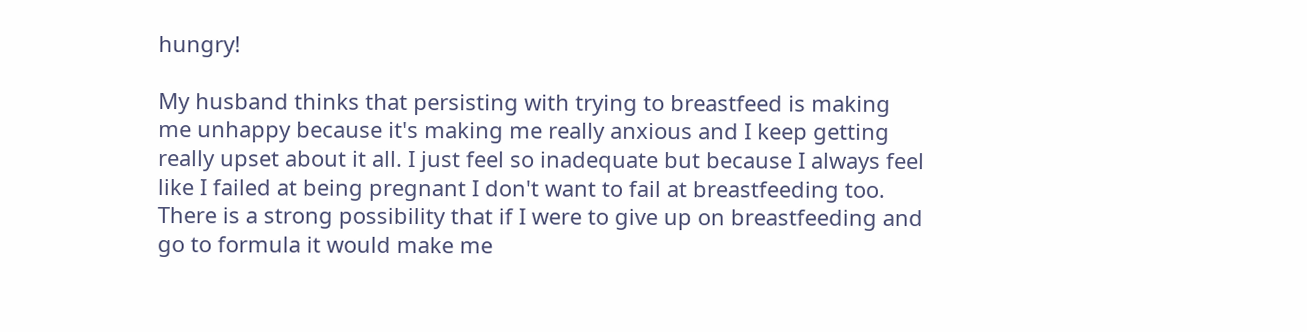hungry!

My husband thinks that persisting with trying to breastfeed is making me unhappy because it's making me really anxious and I keep getting really upset about it all. I just feel so inadequate but because I always feel like I failed at being pregnant I don't want to fail at breastfeeding too. There is a strong possibility that if I were to give up on breastfeeding and go to formula it would make me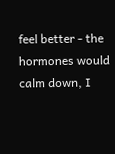feel better - the hormones would calm down, I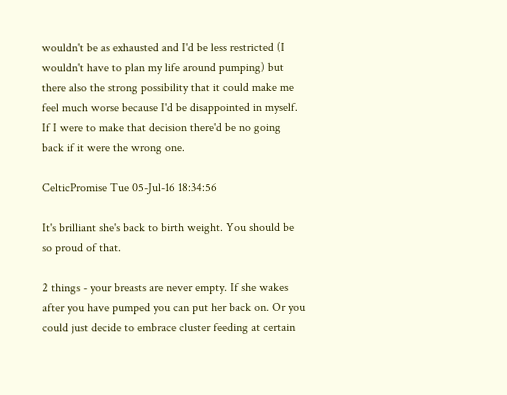wouldn't be as exhausted and I'd be less restricted (I wouldn't have to plan my life around pumping) but there also the strong possibility that it could make me feel much worse because I'd be disappointed in myself. If I were to make that decision there'd be no going back if it were the wrong one.

CelticPromise Tue 05-Jul-16 18:34:56

It's brilliant she's back to birth weight. You should be so proud of that.

2 things - your breasts are never empty. If she wakes after you have pumped you can put her back on. Or you could just decide to embrace cluster feeding at certain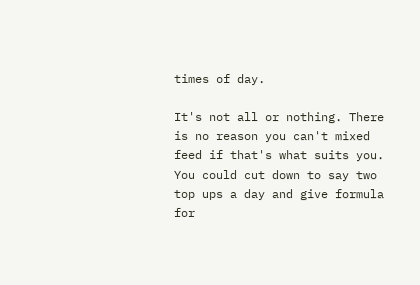times of day.

It's not all or nothing. There is no reason you can't mixed feed if that's what suits you. You could cut down to say two top ups a day and give formula for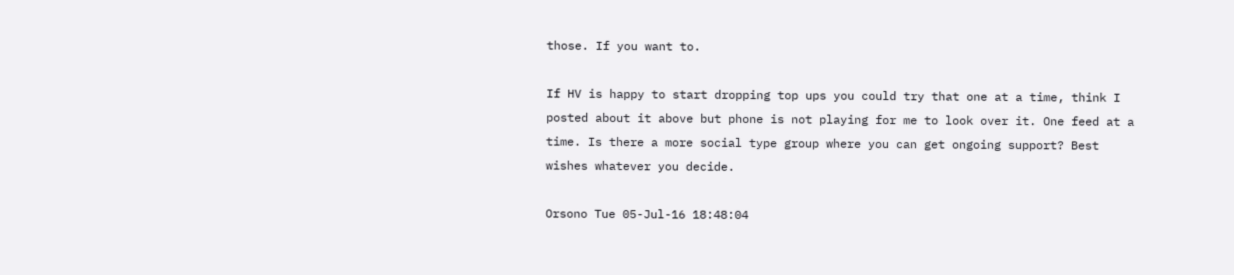those. If you want to.

If HV is happy to start dropping top ups you could try that one at a time, think I posted about it above but phone is not playing for me to look over it. One feed at a time. Is there a more social type group where you can get ongoing support? Best wishes whatever you decide.

Orsono Tue 05-Jul-16 18:48:04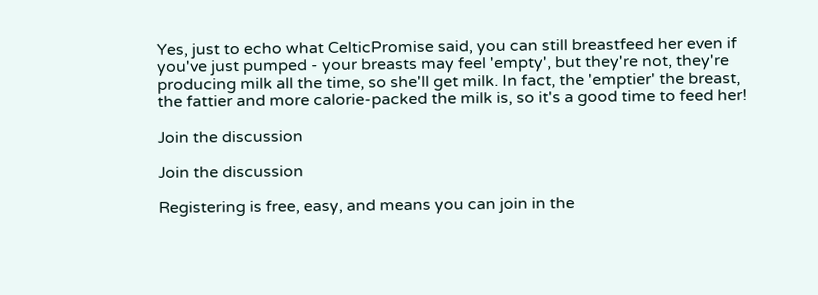Yes, just to echo what CelticPromise said, you can still breastfeed her even if you've just pumped - your breasts may feel 'empty', but they're not, they're producing milk all the time, so she'll get milk. In fact, the 'emptier' the breast, the fattier and more calorie-packed the milk is, so it's a good time to feed her!

Join the discussion

Join the discussion

Registering is free, easy, and means you can join in the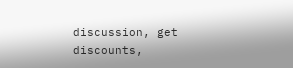discussion, get discounts,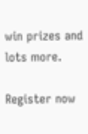win prizes and lots more.

Register now